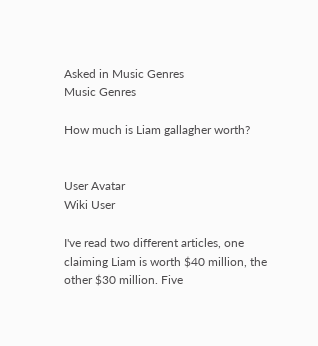Asked in Music Genres
Music Genres

How much is Liam gallagher worth?


User Avatar
Wiki User

I've read two different articles, one claiming Liam is worth $40 million, the other $30 million. Five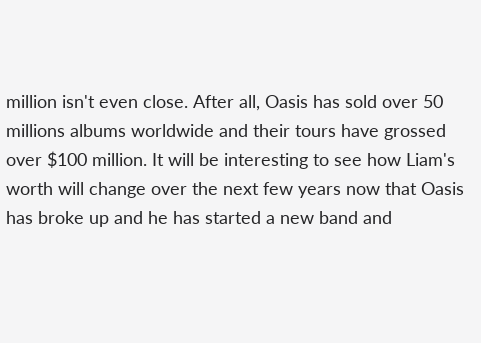million isn't even close. After all, Oasis has sold over 50 millions albums worldwide and their tours have grossed over $100 million. It will be interesting to see how Liam's worth will change over the next few years now that Oasis has broke up and he has started a new band and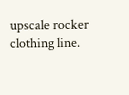upscale rocker clothing line.